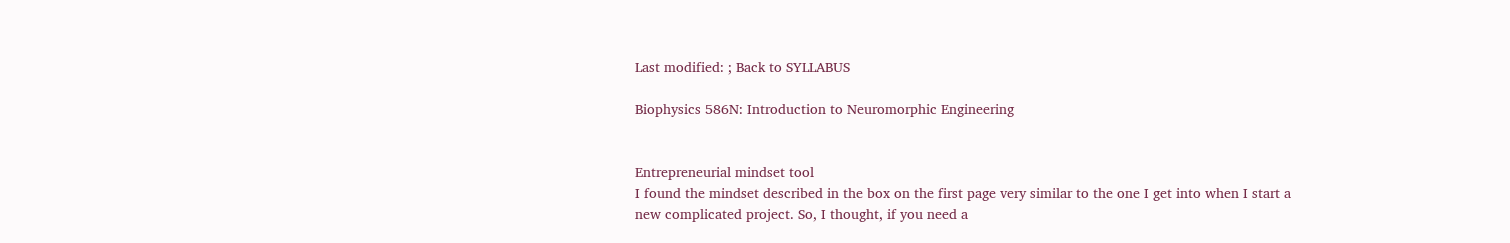Last modified: ; Back to SYLLABUS

Biophysics 586N: Introduction to Neuromorphic Engineering


Entrepreneurial mindset tool
I found the mindset described in the box on the first page very similar to the one I get into when I start a new complicated project. So, I thought, if you need a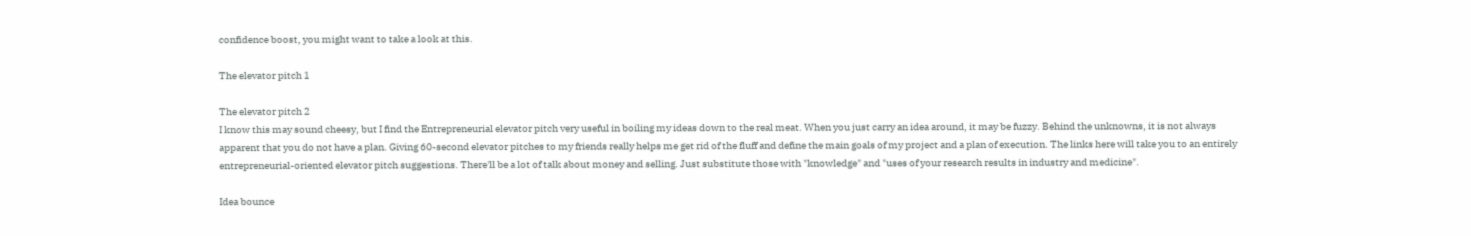confidence boost, you might want to take a look at this.

The elevator pitch 1

The elevator pitch 2
I know this may sound cheesy, but I find the Entrepreneurial elevator pitch very useful in boiling my ideas down to the real meat. When you just carry an idea around, it may be fuzzy. Behind the unknowns, it is not always apparent that you do not have a plan. Giving 60-second elevator pitches to my friends really helps me get rid of the fluff and define the main goals of my project and a plan of execution. The links here will take you to an entirely entrepreneurial-oriented elevator pitch suggestions. There'll be a lot of talk about money and selling. Just substitute those with "knowledge" and "uses of your research results in industry and medicine".

Idea bounce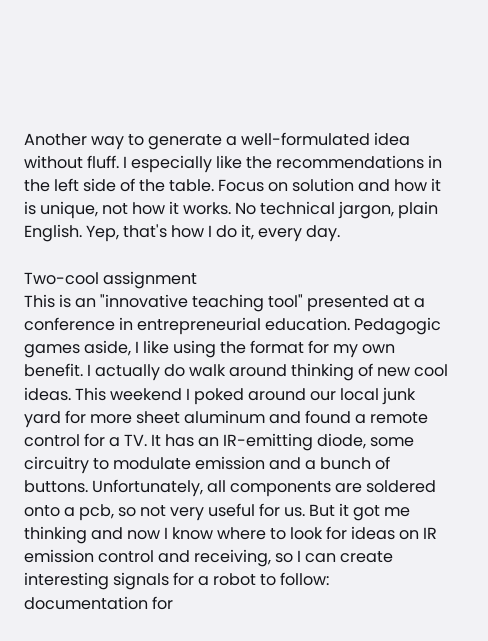Another way to generate a well-formulated idea without fluff. I especially like the recommendations in the left side of the table. Focus on solution and how it is unique, not how it works. No technical jargon, plain English. Yep, that's how I do it, every day.

Two-cool assignment
This is an "innovative teaching tool" presented at a conference in entrepreneurial education. Pedagogic games aside, I like using the format for my own benefit. I actually do walk around thinking of new cool ideas. This weekend I poked around our local junk yard for more sheet aluminum and found a remote control for a TV. It has an IR-emitting diode, some circuitry to modulate emission and a bunch of buttons. Unfortunately, all components are soldered onto a pcb, so not very useful for us. But it got me thinking and now I know where to look for ideas on IR emission control and receiving, so I can create interesting signals for a robot to follow: documentation for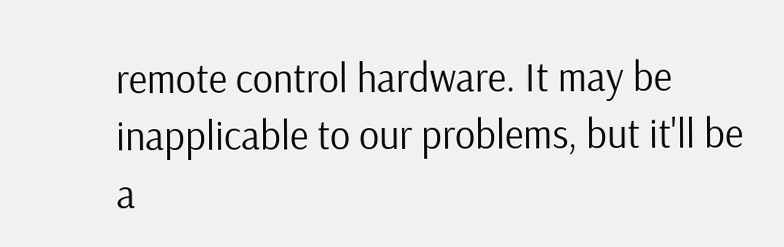remote control hardware. It may be inapplicable to our problems, but it'll be a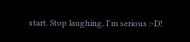start. Stop laughing, I'm serious :-D!